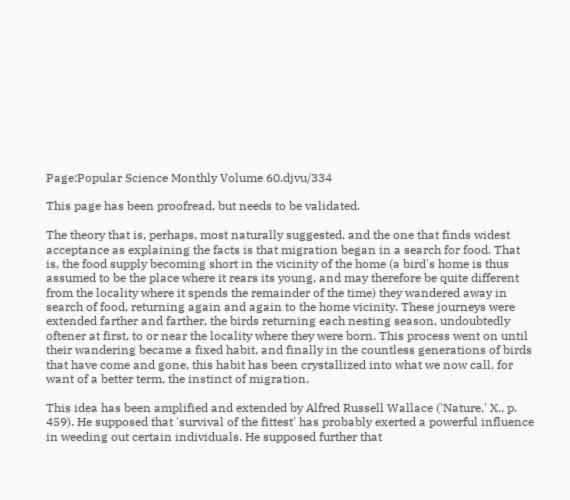Page:Popular Science Monthly Volume 60.djvu/334

This page has been proofread, but needs to be validated.

The theory that is, perhaps, most naturally suggested, and the one that finds widest acceptance as explaining the facts is that migration began in a search for food. That is, the food supply becoming short in the vicinity of the home (a bird's home is thus assumed to be the place where it rears its young, and may therefore be quite different from the locality where it spends the remainder of the time) they wandered away in search of food, returning again and again to the home vicinity. These journeys were extended farther and farther, the birds returning each nesting season, undoubtedly oftener at first, to or near the locality where they were born. This process went on until their wandering became a fixed habit, and finally in the countless generations of birds that have come and gone, this habit has been crystallized into what we now call, for want of a better term, the instinct of migration.

This idea has been amplified and extended by Alfred Russell Wallace ('Nature,' X., p. 459). He supposed that 'survival of the fittest' has probably exerted a powerful influence in weeding out certain individuals. He supposed further that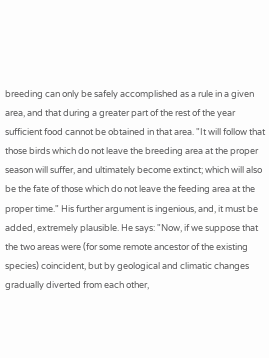breeding can only be safely accomplished as a rule in a given area, and that during a greater part of the rest of the year sufficient food cannot be obtained in that area. "It will follow that those birds which do not leave the breeding area at the proper season will suffer, and ultimately become extinct; which will also be the fate of those which do not leave the feeding area at the proper time." His further argument is ingenious, and, it must be added, extremely plausible. He says: "Now, if we suppose that the two areas were (for some remote ancestor of the existing species) coincident, but by geological and climatic changes gradually diverted from each other,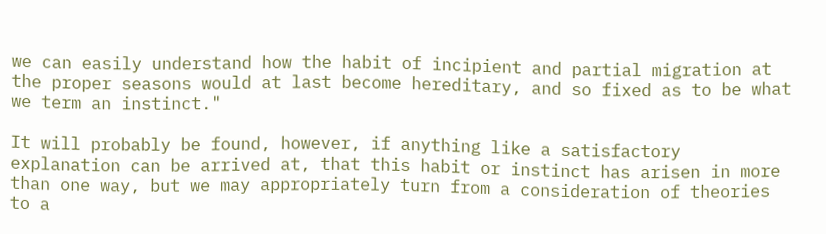we can easily understand how the habit of incipient and partial migration at the proper seasons would at last become hereditary, and so fixed as to be what we term an instinct."

It will probably be found, however, if anything like a satisfactory explanation can be arrived at, that this habit or instinct has arisen in more than one way, but we may appropriately turn from a consideration of theories to a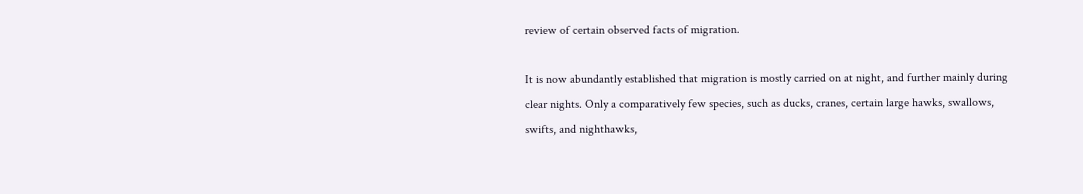review of certain observed facts of migration.

It is now abundantly established that migration is mostly carried on at night, and further mainly during clear nights. Only a comparatively few species, such as ducks, cranes, certain large hawks, swallows, swifts, and nighthawks,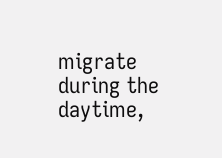migrate during the daytime,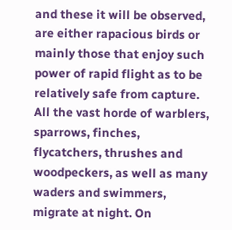and these it will be observed, are either rapacious birds or mainly those that enjoy such power of rapid flight as to be relatively safe from capture. All the vast horde of warblers, sparrows, finches, flycatchers, thrushes and woodpeckers, as well as many waders and swimmers, migrate at night. On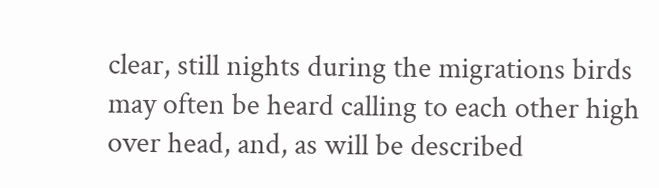clear, still nights during the migrations birds may often be heard calling to each other high over head, and, as will be described